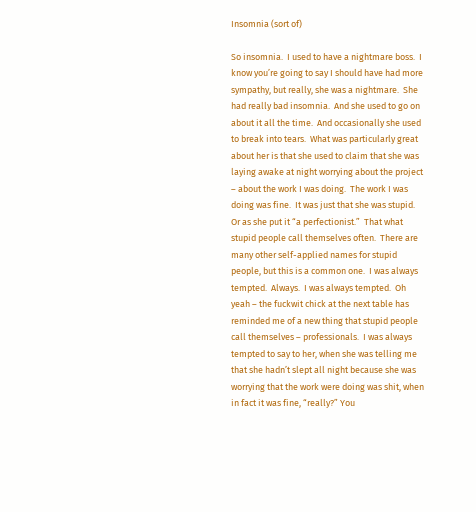Insomnia (sort of)

So insomnia.  I used to have a nightmare boss.  I know you’re going to say I should have had more sympathy, but really, she was a nightmare.  She had really bad insomnia.  And she used to go on about it all the time.  And occasionally she used to break into tears.  What was particularly great about her is that she used to claim that she was laying awake at night worrying about the project – about the work I was doing.  The work I was doing was fine.  It was just that she was stupid.  Or as she put it “a perfectionist.”  That what stupid people call themselves often.  There are many other self-applied names for stupid people, but this is a common one.  I was always tempted.  Always.  I was always tempted.  Oh yeah – the fuckwit chick at the next table has reminded me of a new thing that stupid people call themselves – professionals.  I was always tempted to say to her, when she was telling me that she hadn’t slept all night because she was worrying that the work were doing was shit, when in fact it was fine, “really?” You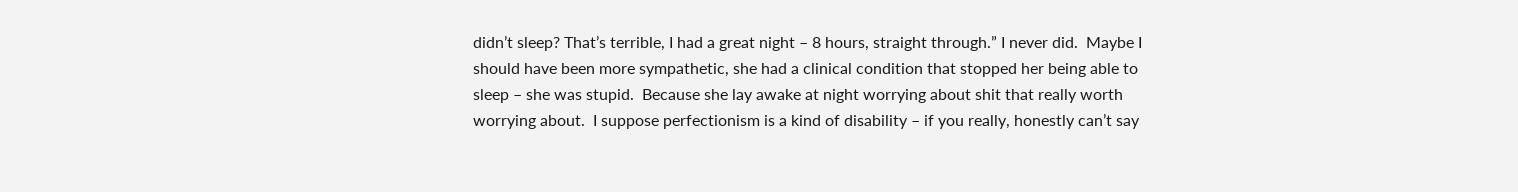didn’t sleep? That’s terrible, I had a great night – 8 hours, straight through.” I never did.  Maybe I should have been more sympathetic, she had a clinical condition that stopped her being able to sleep – she was stupid.  Because she lay awake at night worrying about shit that really worth worrying about.  I suppose perfectionism is a kind of disability – if you really, honestly can’t say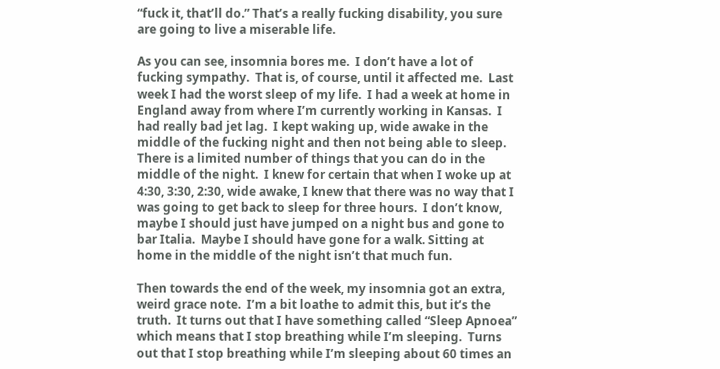“fuck it, that’ll do.” That’s a really fucking disability, you sure are going to live a miserable life.

As you can see, insomnia bores me.  I don’t have a lot of fucking sympathy.  That is, of course, until it affected me.  Last week I had the worst sleep of my life.  I had a week at home in England away from where I’m currently working in Kansas.  I had really bad jet lag.  I kept waking up, wide awake in the middle of the fucking night and then not being able to sleep.  There is a limited number of things that you can do in the middle of the night.  I knew for certain that when I woke up at 4:30, 3:30, 2:30, wide awake, I knew that there was no way that I was going to get back to sleep for three hours.  I don’t know, maybe I should just have jumped on a night bus and gone to bar Italia.  Maybe I should have gone for a walk. Sitting at home in the middle of the night isn’t that much fun.

Then towards the end of the week, my insomnia got an extra, weird grace note.  I’m a bit loathe to admit this, but it’s the truth.  It turns out that I have something called “Sleep Apnoea” which means that I stop breathing while I’m sleeping.  Turns out that I stop breathing while I’m sleeping about 60 times an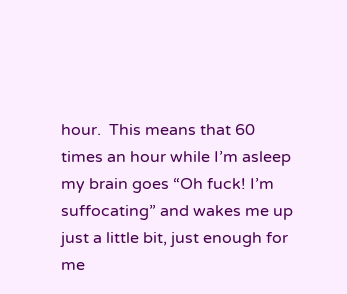hour.  This means that 60 times an hour while I’m asleep my brain goes “Oh fuck! I’m suffocating” and wakes me up just a little bit, just enough for me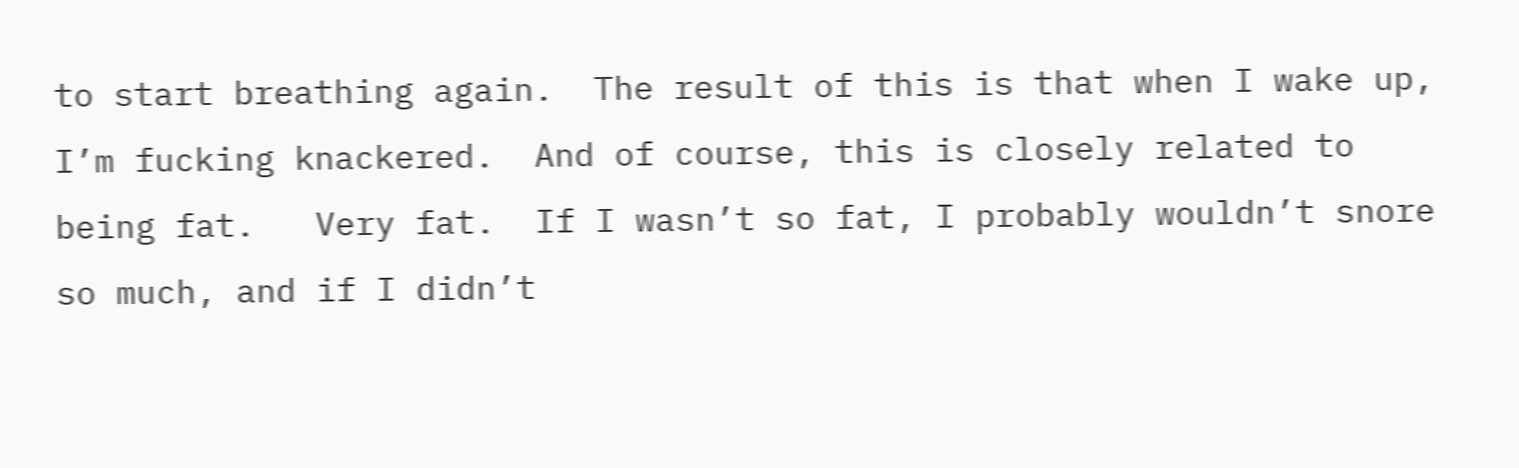to start breathing again.  The result of this is that when I wake up, I’m fucking knackered.  And of course, this is closely related to being fat.   Very fat.  If I wasn’t so fat, I probably wouldn’t snore so much, and if I didn’t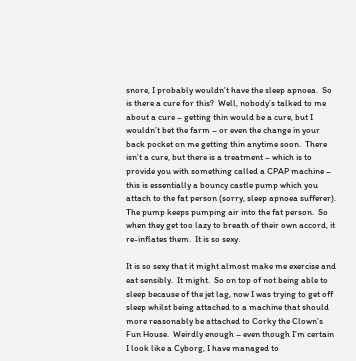snore, I probably wouldn’t have the sleep apnoea.  So is there a cure for this?  Well, nobody’s talked to me about a cure – getting thin would be a cure, but I wouldn’t bet the farm – or even the change in your back pocket on me getting thin anytime soon.  There isn’t a cure, but there is a treatment – which is to provide you with something called a CPAP machine – this is essentially a bouncy castle pump which you attach to the fat person (sorry, sleep apnoea sufferer).  The pump keeps pumping air into the fat person.  So when they get too lazy to breath of their own accord, it re-inflates them.  It is so sexy.

It is so sexy that it might almost make me exercise and eat sensibly.  It might.  So on top of not being able to sleep because of the jet lag, now I was trying to get off sleep whilst being attached to a machine that should more reasonably be attached to Corky the Clown’s Fun House.  Weirdly enough – even though I’m certain I look like a Cyborg, I have managed to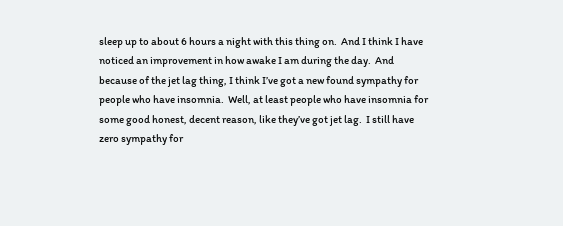sleep up to about 6 hours a night with this thing on.  And I think I have noticed an improvement in how awake I am during the day.  And because of the jet lag thing, I think I’ve got a new found sympathy for people who have insomnia.  Well, at least people who have insomnia for some good honest, decent reason, like they’ve got jet lag.  I still have zero sympathy for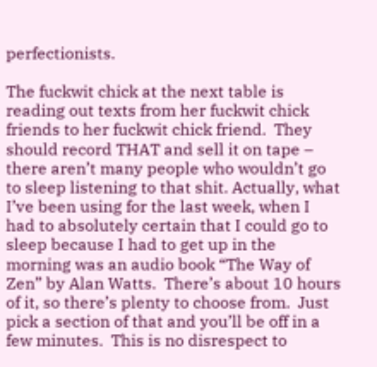perfectionists.

The fuckwit chick at the next table is reading out texts from her fuckwit chick friends to her fuckwit chick friend.  They should record THAT and sell it on tape – there aren’t many people who wouldn’t go to sleep listening to that shit. Actually, what I’ve been using for the last week, when I had to absolutely certain that I could go to sleep because I had to get up in the morning was an audio book “The Way of Zen” by Alan Watts.  There’s about 10 hours of it, so there’s plenty to choose from.  Just pick a section of that and you’ll be off in a few minutes.  This is no disrespect to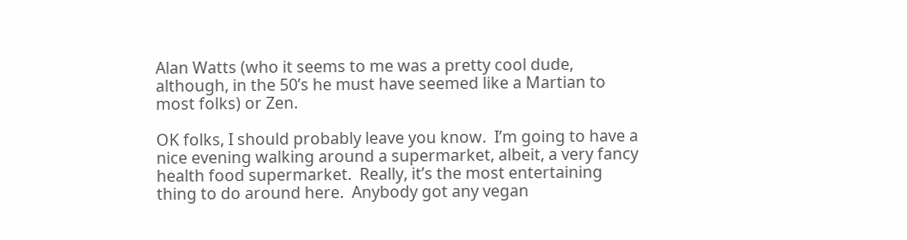Alan Watts (who it seems to me was a pretty cool dude, although, in the 50’s he must have seemed like a Martian to most folks) or Zen.

OK folks, I should probably leave you know.  I’m going to have a nice evening walking around a supermarket, albeit, a very fancy health food supermarket.  Really, it’s the most entertaining thing to do around here.  Anybody got any vegan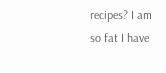recipes? I am so fat I have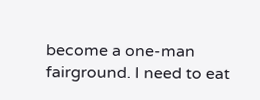become a one-man fairground. I need to eat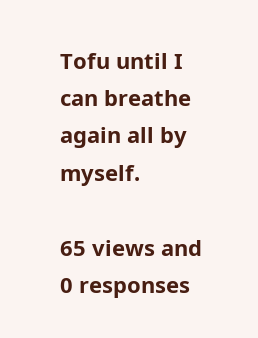Tofu until I can breathe again all by myself.

65 views and 0 responses